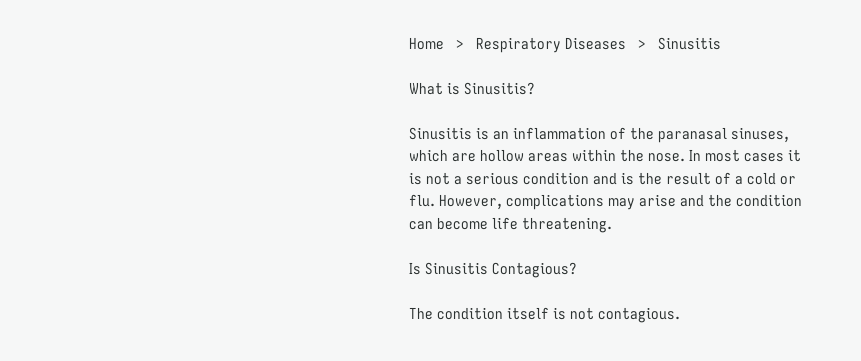Home   >   Respiratory Diseases   >   Sinusitis

What is Sinusitis?

Sinusitis is an inflammation of the paranasal sinuses, which are hollow areas within the nose. In most cases it is not a serious condition and is the result of a cold or flu. However, complications may arise and the condition can become life threatening.

Is Sinusitis Contagious?

The condition itself is not contagious.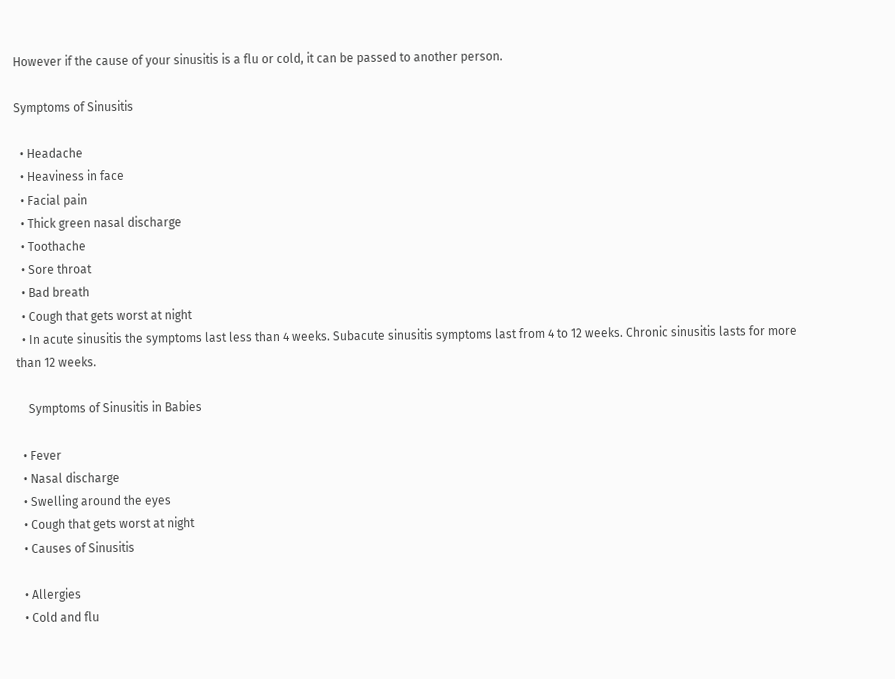However if the cause of your sinusitis is a flu or cold, it can be passed to another person.

Symptoms of Sinusitis

  • Headache
  • Heaviness in face
  • Facial pain
  • Thick green nasal discharge
  • Toothache
  • Sore throat
  • Bad breath
  • Cough that gets worst at night
  • In acute sinusitis the symptoms last less than 4 weeks. Subacute sinusitis symptoms last from 4 to 12 weeks. Chronic sinusitis lasts for more than 12 weeks.

    Symptoms of Sinusitis in Babies

  • Fever
  • Nasal discharge
  • Swelling around the eyes
  • Cough that gets worst at night
  • Causes of Sinusitis

  • Allergies
  • Cold and flu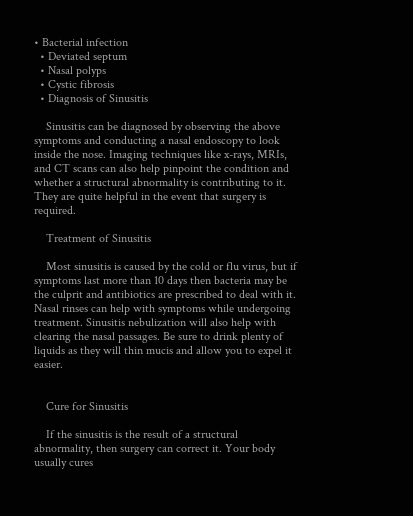• Bacterial infection
  • Deviated septum
  • Nasal polyps
  • Cystic fibrosis
  • Diagnosis of Sinusitis

    Sinusitis can be diagnosed by observing the above symptoms and conducting a nasal endoscopy to look inside the nose. Imaging techniques like x-rays, MRIs, and CT scans can also help pinpoint the condition and whether a structural abnormality is contributing to it. They are quite helpful in the event that surgery is required.

    Treatment of Sinusitis

    Most sinusitis is caused by the cold or flu virus, but if symptoms last more than 10 days then bacteria may be the culprit and antibiotics are prescribed to deal with it. Nasal rinses can help with symptoms while undergoing treatment. Sinusitis nebulization will also help with clearing the nasal passages. Be sure to drink plenty of liquids as they will thin mucis and allow you to expel it easier.


    Cure for Sinusitis

    If the sinusitis is the result of a structural abnormality, then surgery can correct it. Your body usually cures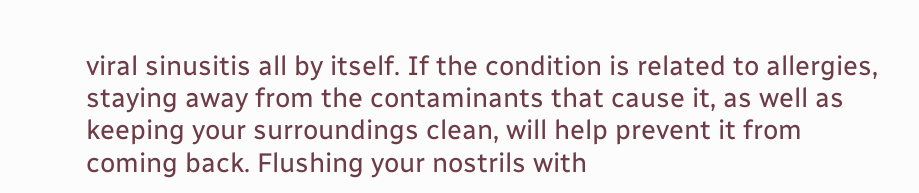viral sinusitis all by itself. If the condition is related to allergies, staying away from the contaminants that cause it, as well as keeping your surroundings clean, will help prevent it from coming back. Flushing your nostrils with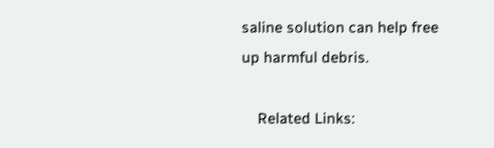saline solution can help free up harmful debris.

    Related Links: